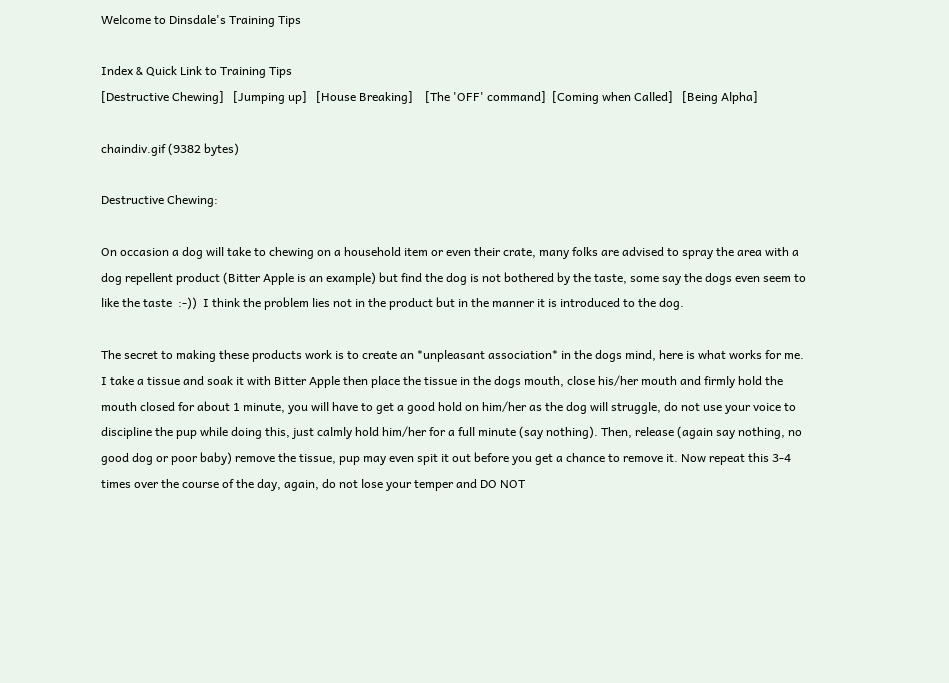Welcome to Dinsdale's Training Tips

Index & Quick Link to Training Tips
[Destructive Chewing]   [Jumping up]   [House Breaking]    [The 'OFF' command]  [Coming when Called]   [Being Alpha]

chaindiv.gif (9382 bytes)

Destructive Chewing:

On occasion a dog will take to chewing on a household item or even their crate, many folks are advised to spray the area with a dog repellent product (Bitter Apple is an example) but find the dog is not bothered by the taste, some say the dogs even seem to like the taste  :-))  I think the problem lies not in the product but in the manner it is introduced to the dog.

The secret to making these products work is to create an *unpleasant association* in the dogs mind, here is what works for me.
I take a tissue and soak it with Bitter Apple then place the tissue in the dogs mouth, close his/her mouth and firmly hold the mouth closed for about 1 minute, you will have to get a good hold on him/her as the dog will struggle, do not use your voice to discipline the pup while doing this, just calmly hold him/her for a full minute (say nothing). Then, release (again say nothing, no good dog or poor baby) remove the tissue, pup may even spit it out before you get a chance to remove it. Now repeat this 3-4 times over the course of the day, again, do not lose your temper and DO NOT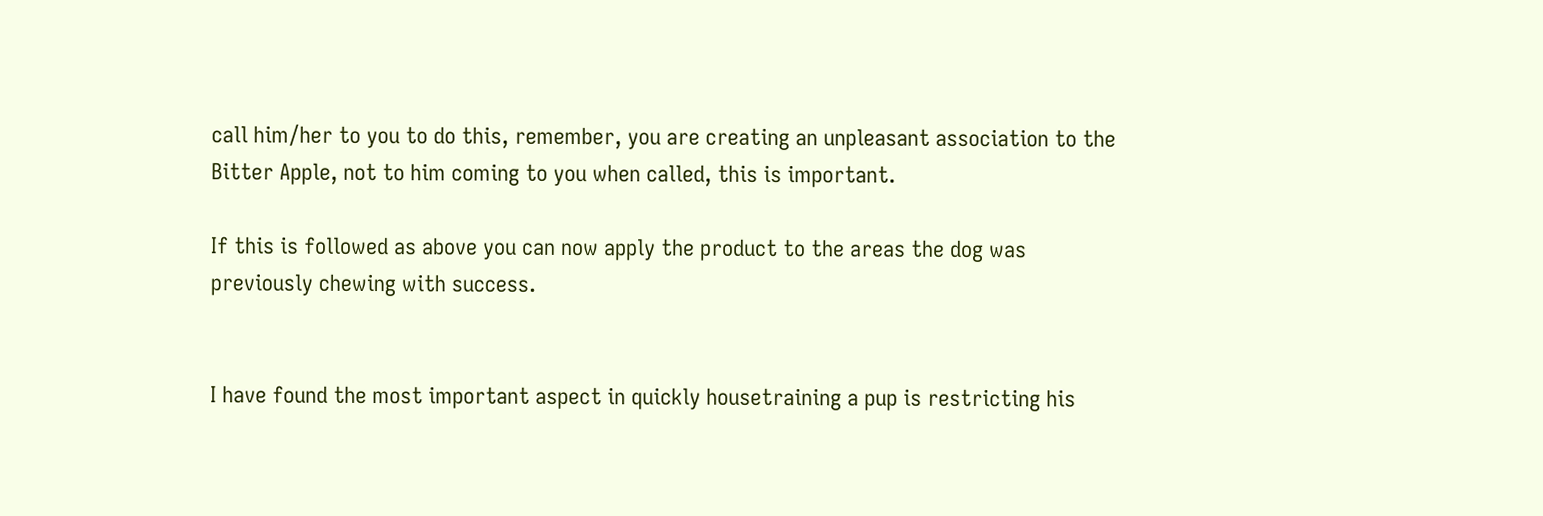call him/her to you to do this, remember, you are creating an unpleasant association to the Bitter Apple, not to him coming to you when called, this is important.

If this is followed as above you can now apply the product to the areas the dog was previously chewing with success.


I have found the most important aspect in quickly housetraining a pup is restricting his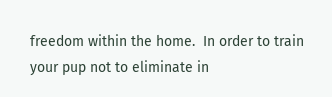freedom within the home.  In order to train your pup not to eliminate in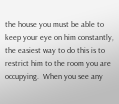the house you must be able to keep your eye on him constantly, the easiest way to do this is to restrict him to the room you are occupying.  When you see any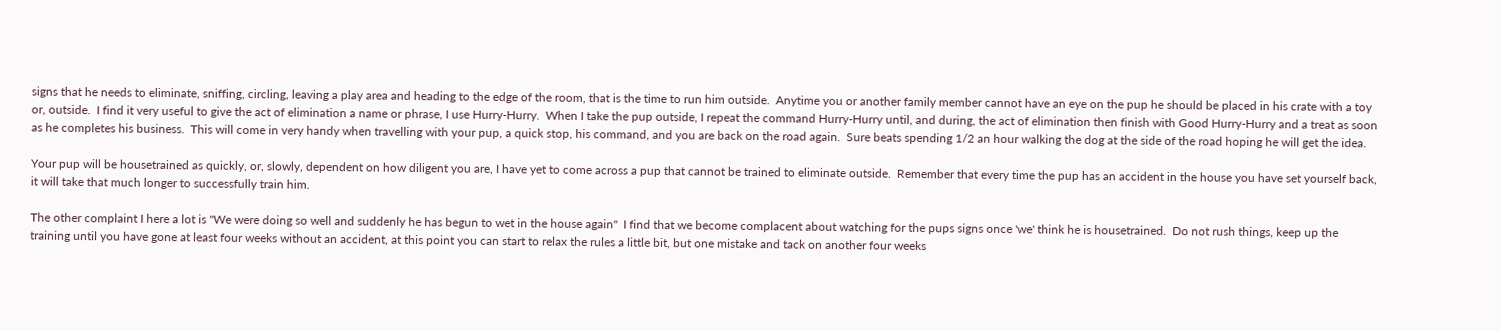signs that he needs to eliminate, sniffing, circling, leaving a play area and heading to the edge of the room, that is the time to run him outside.  Anytime you or another family member cannot have an eye on the pup he should be placed in his crate with a toy or, outside.  I find it very useful to give the act of elimination a name or phrase, I use Hurry-Hurry.  When I take the pup outside, I repeat the command Hurry-Hurry until, and during, the act of elimination then finish with Good Hurry-Hurry and a treat as soon as he completes his business.  This will come in very handy when travelling with your pup, a quick stop, his command, and you are back on the road again.  Sure beats spending 1/2 an hour walking the dog at the side of the road hoping he will get the idea.

Your pup will be housetrained as quickly, or, slowly, dependent on how diligent you are, I have yet to come across a pup that cannot be trained to eliminate outside.  Remember that every time the pup has an accident in the house you have set yourself back, it will take that much longer to successfully train him.

The other complaint I here a lot is "We were doing so well and suddenly he has begun to wet in the house again"  I find that we become complacent about watching for the pups signs once 'we' think he is housetrained.  Do not rush things, keep up the training until you have gone at least four weeks without an accident, at this point you can start to relax the rules a little bit, but one mistake and tack on another four weeks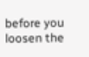before you loosen the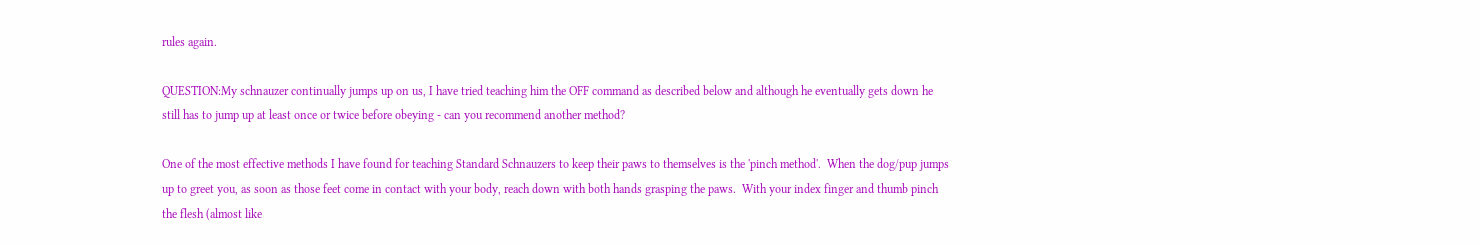rules again.

QUESTION:My schnauzer continually jumps up on us, I have tried teaching him the OFF command as described below and although he eventually gets down he still has to jump up at least once or twice before obeying - can you recommend another method?

One of the most effective methods I have found for teaching Standard Schnauzers to keep their paws to themselves is the 'pinch method'.  When the dog/pup jumps up to greet you, as soon as those feet come in contact with your body, reach down with both hands grasping the paws.  With your index finger and thumb pinch the flesh (almost like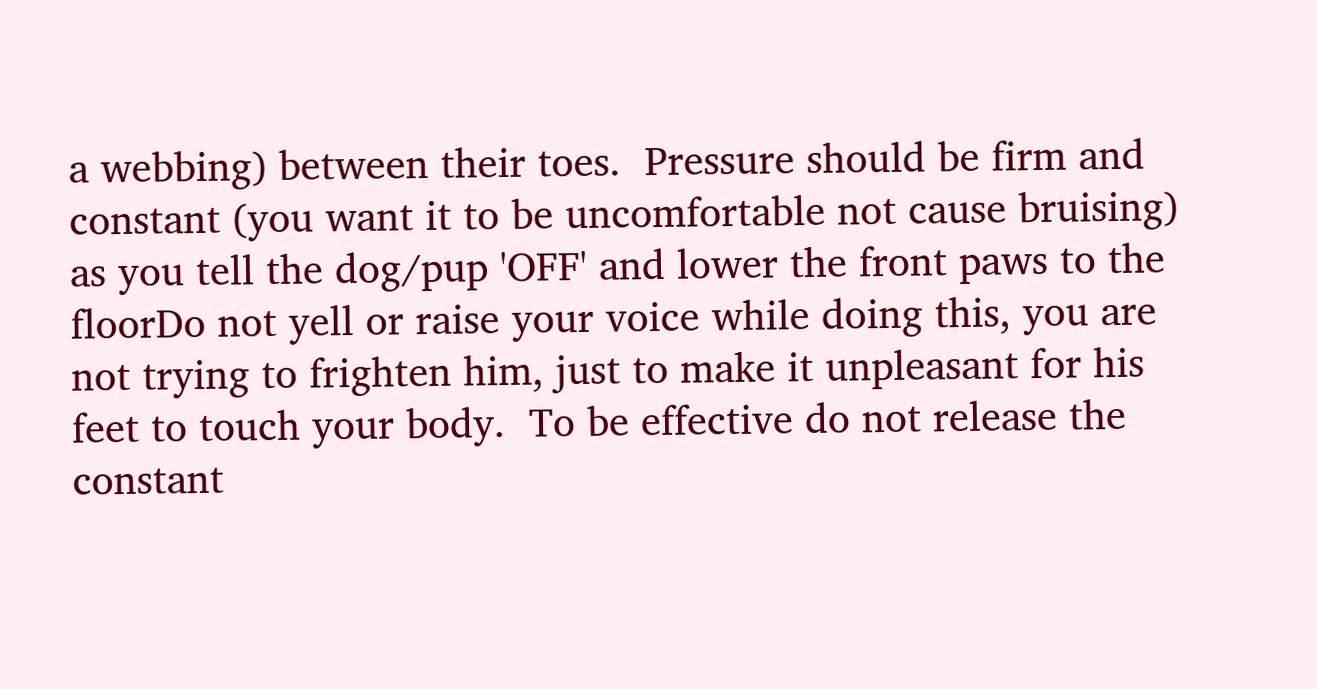a webbing) between their toes.  Pressure should be firm and constant (you want it to be uncomfortable not cause bruising) as you tell the dog/pup 'OFF' and lower the front paws to the floorDo not yell or raise your voice while doing this, you are not trying to frighten him, just to make it unpleasant for his feet to touch your body.  To be effective do not release the constant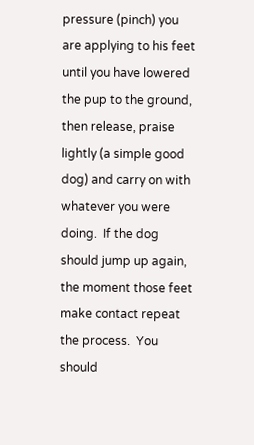pressure (pinch) you are applying to his feet until you have lowered the pup to the ground, then release, praise lightly (a simple good dog) and carry on with whatever you were doing.  If the dog should jump up again, the moment those feet make contact repeat the process.  You should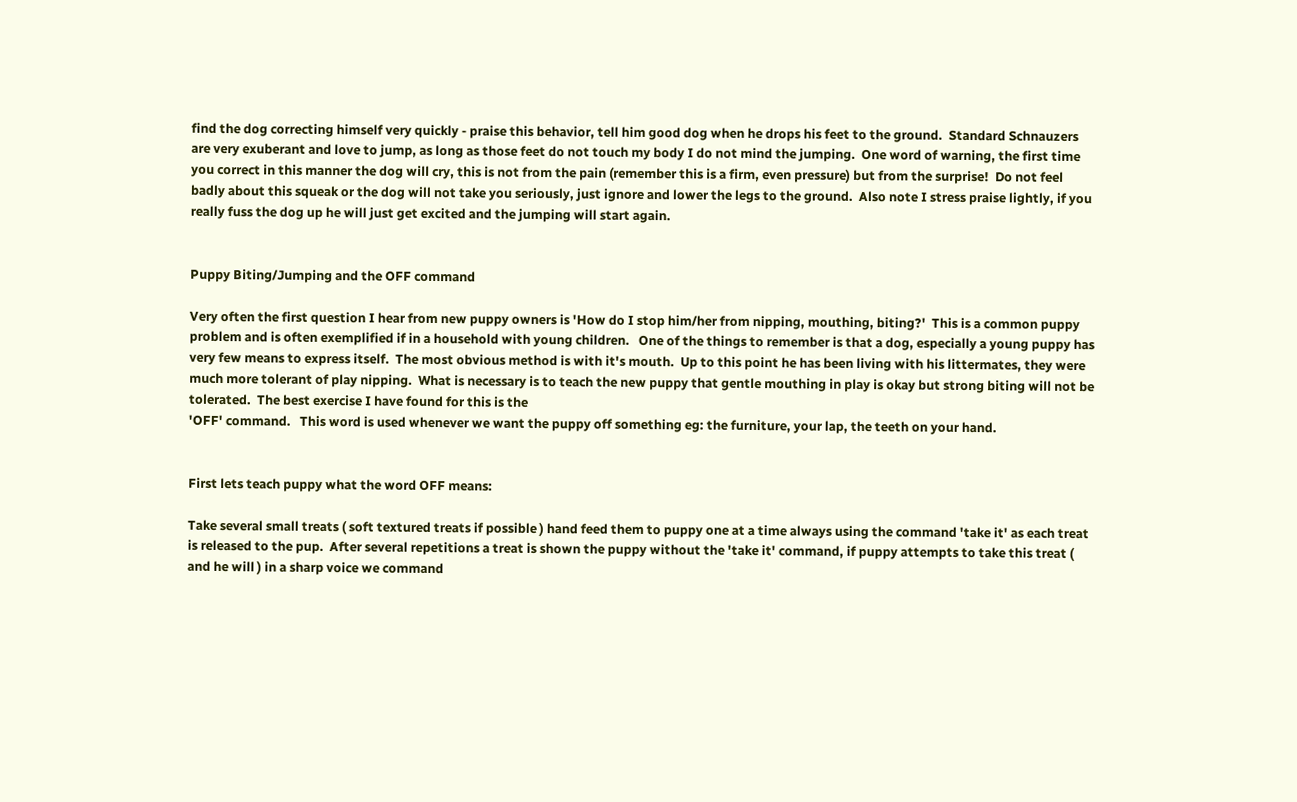find the dog correcting himself very quickly - praise this behavior, tell him good dog when he drops his feet to the ground.  Standard Schnauzers are very exuberant and love to jump, as long as those feet do not touch my body I do not mind the jumping.  One word of warning, the first time you correct in this manner the dog will cry, this is not from the pain (remember this is a firm, even pressure) but from the surprise!  Do not feel badly about this squeak or the dog will not take you seriously, just ignore and lower the legs to the ground.  Also note I stress praise lightly, if you really fuss the dog up he will just get excited and the jumping will start again.


Puppy Biting/Jumping and the OFF command

Very often the first question I hear from new puppy owners is 'How do I stop him/her from nipping, mouthing, biting?'  This is a common puppy problem and is often exemplified if in a household with young children.   One of the things to remember is that a dog, especially a young puppy has very few means to express itself.  The most obvious method is with it's mouth.  Up to this point he has been living with his littermates, they were much more tolerant of play nipping.  What is necessary is to teach the new puppy that gentle mouthing in play is okay but strong biting will not be tolerated.  The best exercise I have found for this is the
'OFF' command.   This word is used whenever we want the puppy off something eg: the furniture, your lap, the teeth on your hand.


First lets teach puppy what the word OFF means:

Take several small treats ( soft textured treats if possible ) hand feed them to puppy one at a time always using the command 'take it' as each treat is released to the pup.  After several repetitions a treat is shown the puppy without the 'take it' command, if puppy attempts to take this treat ( and he will ) in a sharp voice we command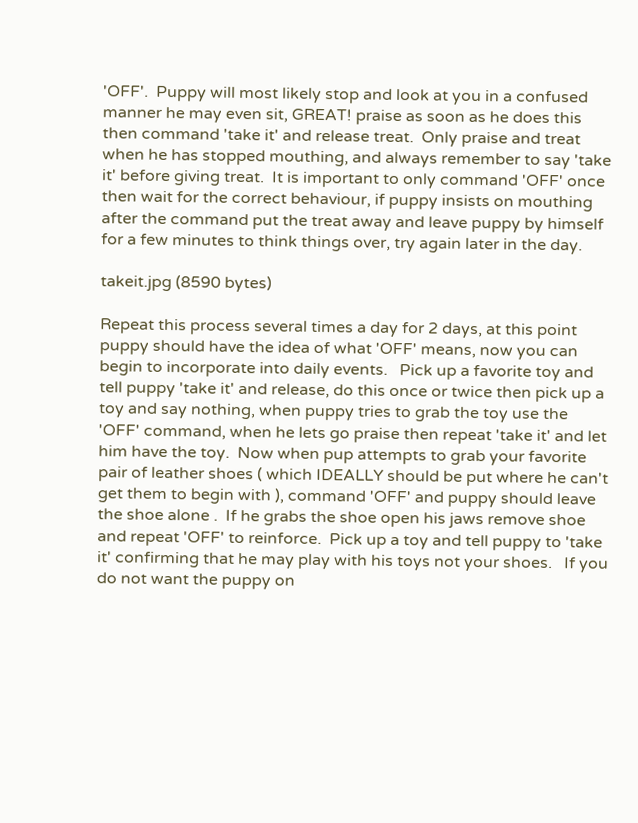'OFF'.  Puppy will most likely stop and look at you in a confused manner he may even sit, GREAT! praise as soon as he does this then command 'take it' and release treat.  Only praise and treat when he has stopped mouthing, and always remember to say 'take it' before giving treat.  It is important to only command 'OFF' once then wait for the correct behaviour, if puppy insists on mouthing after the command put the treat away and leave puppy by himself for a few minutes to think things over, try again later in the day.

takeit.jpg (8590 bytes)

Repeat this process several times a day for 2 days, at this point puppy should have the idea of what 'OFF' means, now you can begin to incorporate into daily events.   Pick up a favorite toy and tell puppy 'take it' and release, do this once or twice then pick up a toy and say nothing, when puppy tries to grab the toy use the 'OFF' command, when he lets go praise then repeat 'take it' and let him have the toy.  Now when pup attempts to grab your favorite pair of leather shoes ( which IDEALLY should be put where he can't get them to begin with ), command 'OFF' and puppy should leave the shoe alone .  If he grabs the shoe open his jaws remove shoe and repeat 'OFF' to reinforce.  Pick up a toy and tell puppy to 'take it' confirming that he may play with his toys not your shoes.   If you do not want the puppy on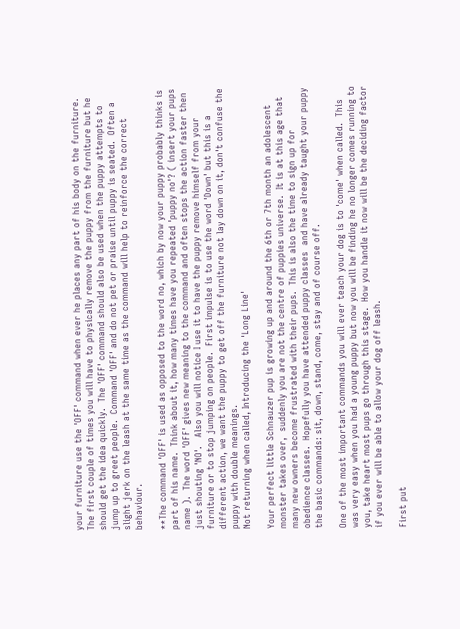your furniture use the 'OFF' command when ever he places any part of his body on the furniture.  The first couple of times you will have to physically remove the puppy from the furniture but he should get the idea quickly.  The 'OFF' command should also be used when the puppy attempts to jump up to greet people.  Command 'OFF' and do not pet or praise until puppy is seated.  Often a slight jerk on the leash at the same time as the command will help to reinforce the correct behaviour.

**The command 'OFF' is used as opposed to the word no, which by now your puppy probably thinks is part of his name.  Think about it, how many times have you repeated 'puppy no'? ( insert your pups name ).  The word 'OFF' gives new meaning to the command and often stops the action faster then just shouting 'NO'.   Also you will notice I use it to have the puppy remove himself from your furniture or to stop jumping on people.  First impulse is to use the word 'Down' but this is a different action, we want the puppy to get off the furniture not lay down on it, don't confuse the puppy with double meanings.
Not returning when called, Introducing the 'Long Line'

Your perfect little Schnauzer pup is growing up and around the 6th or 7th month an adolescent monster takes over,  suddenly you are not the centre of puppies universe.  It is at this age that many new owners become frustrated with their pups.  This is also the time to sign up for obedience classes.  Hopefully you have attended puppy classes  and have already taught your puppy the basic commands: sit, down, stand, come, stay and of course off.

One of the most important commands you will ever teach your dog is to 'come' when called.  This was very easy when you had a young puppy but now you will be finding he no longer comes running to you, take heart most pups go through this stage.  How you handle it now will be the deciding factor if you ever will be able to allow your dog off leash.

First put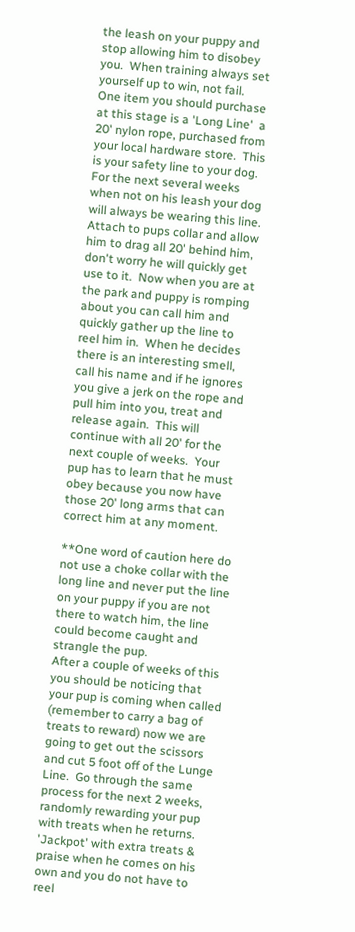the leash on your puppy and stop allowing him to disobey you.  When training always set yourself up to win, not fail.   One item you should purchase at this stage is a 'Long Line'  a 20' nylon rope, purchased from your local hardware store.  This is your safety line to your dog.  For the next several weeks when not on his leash your dog will always be wearing this line.  Attach to pups collar and allow him to drag all 20' behind him, don't worry he will quickly get use to it.  Now when you are at the park and puppy is romping about you can call him and quickly gather up the line to reel him in.  When he decides there is an interesting smell, call his name and if he ignores you give a jerk on the rope and pull him into you, treat and release again.  This will continue with all 20' for the next couple of weeks.  Your pup has to learn that he must obey because you now have those 20' long arms that can correct him at any moment.

**One word of caution here do not use a choke collar with the long line and never put the line on your puppy if you are not there to watch him, the line could become caught and strangle the pup.
After a couple of weeks of this you should be noticing that your pup is coming when called (remember to carry a bag of treats to reward) now we are going to get out the scissors and cut 5 foot off of the Lunge Line.  Go through the same process for the next 2 weeks, randomly rewarding your pup with treats when he returns.  'Jackpot' with extra treats & praise when he comes on his own and you do not have to reel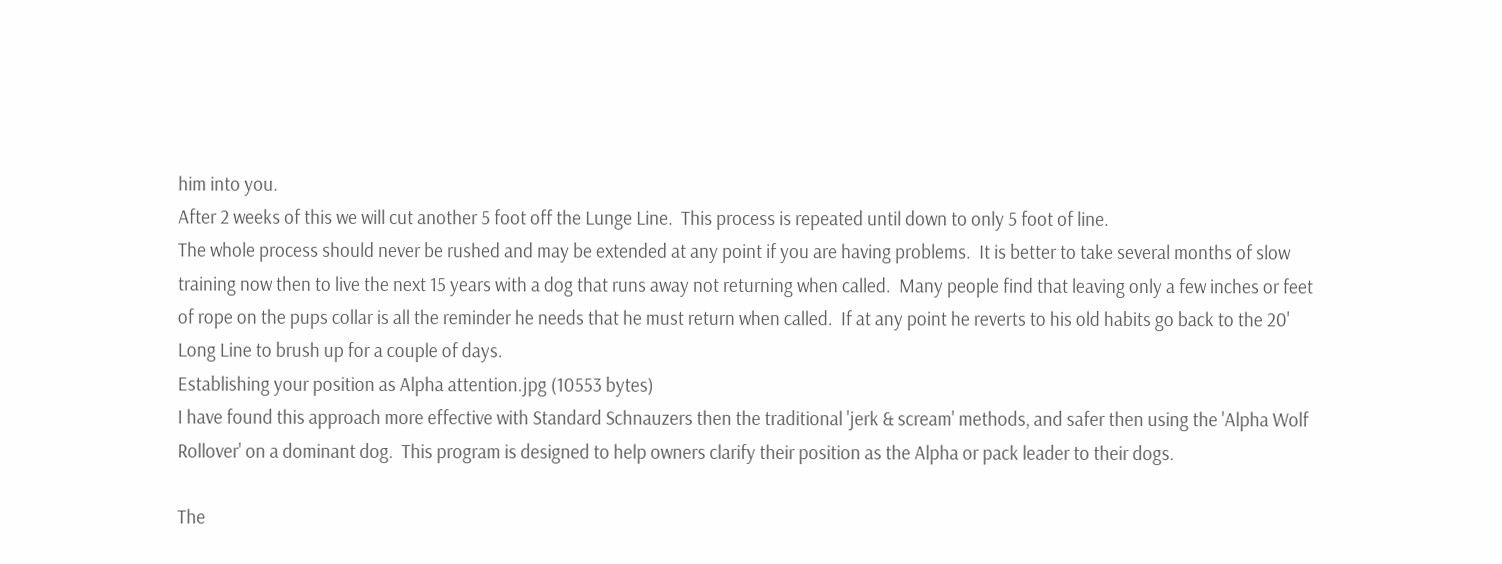him into you.
After 2 weeks of this we will cut another 5 foot off the Lunge Line.  This process is repeated until down to only 5 foot of line.
The whole process should never be rushed and may be extended at any point if you are having problems.  It is better to take several months of slow training now then to live the next 15 years with a dog that runs away not returning when called.  Many people find that leaving only a few inches or feet of rope on the pups collar is all the reminder he needs that he must return when called.  If at any point he reverts to his old habits go back to the 20' Long Line to brush up for a couple of days.
Establishing your position as Alpha attention.jpg (10553 bytes)
I have found this approach more effective with Standard Schnauzers then the traditional 'jerk & scream' methods, and safer then using the 'Alpha Wolf Rollover' on a dominant dog.  This program is designed to help owners clarify their position as the Alpha or pack leader to their dogs.

The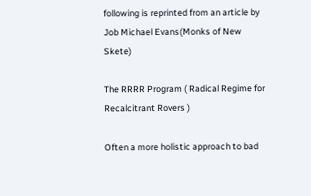following is reprinted from an article by Job Michael Evans(Monks of New Skete)

The RRRR Program ( Radical Regime for Recalcitrant Rovers )

Often a more holistic approach to bad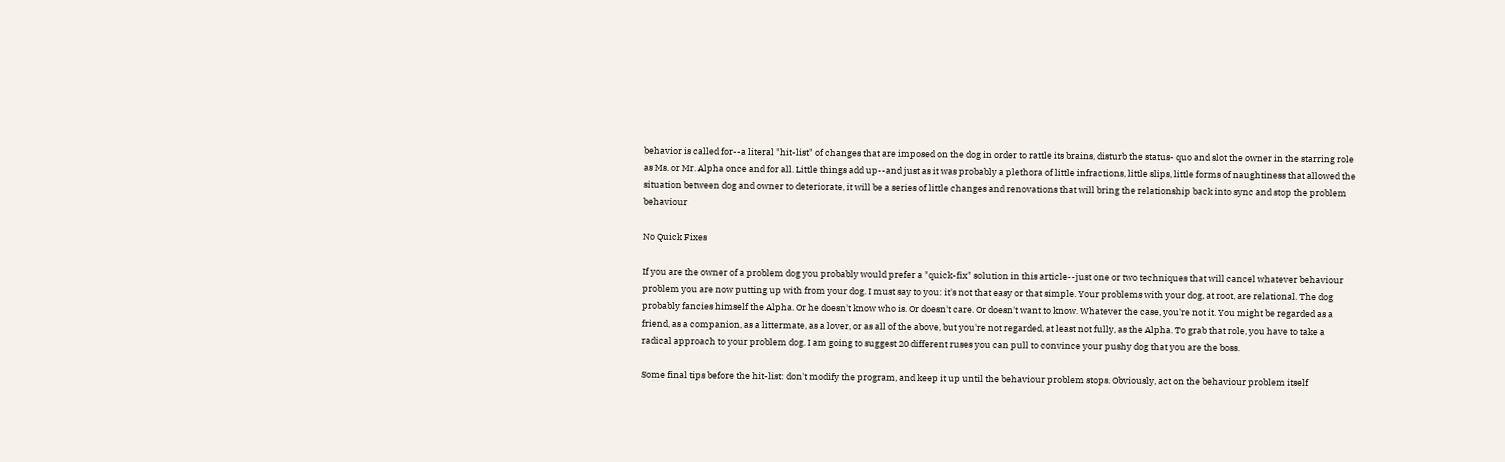behavior is called for--a literal "hit-list" of changes that are imposed on the dog in order to rattle its brains, disturb the status- quo and slot the owner in the starring role as Ms. or Mr. Alpha once and for all. Little things add up--and just as it was probably a plethora of little infractions, little slips, little forms of naughtiness that allowed the situation between dog and owner to deteriorate, it will be a series of little changes and renovations that will bring the relationship back into sync and stop the problem behaviour

No Quick Fixes

If you are the owner of a problem dog you probably would prefer a "quick-fix" solution in this article--just one or two techniques that will cancel whatever behaviour problem you are now putting up with from your dog. I must say to you: it's not that easy or that simple. Your problems with your dog, at root, are relational. The dog probably fancies himself the Alpha. Or he doesn't know who is. Or doesn't care. Or doesn't want to know. Whatever the case, you're not it. You might be regarded as a friend, as a companion, as a littermate, as a lover, or as all of the above, but you're not regarded, at least not fully, as the Alpha. To grab that role, you have to take a radical approach to your problem dog. I am going to suggest 20 different ruses you can pull to convince your pushy dog that you are the boss.

Some final tips before the hit-list: don't modify the program, and keep it up until the behaviour problem stops. Obviously, act on the behaviour problem itself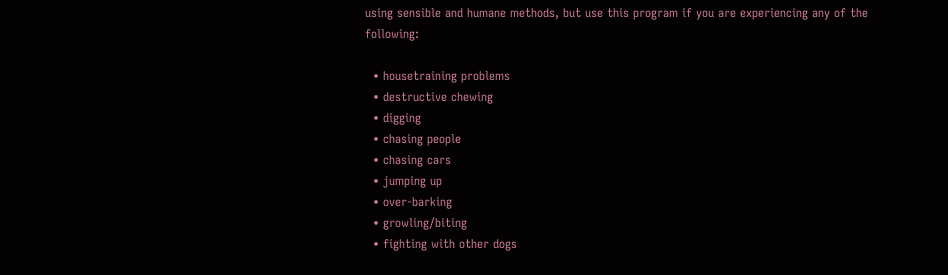using sensible and humane methods, but use this program if you are experiencing any of the following:

  • housetraining problems
  • destructive chewing
  • digging
  • chasing people
  • chasing cars
  • jumping up
  • over-barking
  • growling/biting
  • fighting with other dogs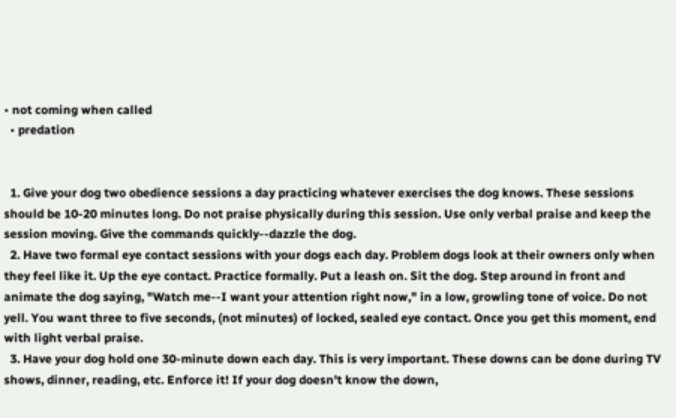• not coming when called
  • predation


  1. Give your dog two obedience sessions a day practicing whatever exercises the dog knows. These sessions should be 10-20 minutes long. Do not praise physically during this session. Use only verbal praise and keep the session moving. Give the commands quickly--dazzle the dog.
  2. Have two formal eye contact sessions with your dogs each day. Problem dogs look at their owners only when they feel like it. Up the eye contact. Practice formally. Put a leash on. Sit the dog. Step around in front and animate the dog saying, "Watch me--I want your attention right now," in a low, growling tone of voice. Do not yell. You want three to five seconds, (not minutes) of locked, sealed eye contact. Once you get this moment, end with light verbal praise.
  3. Have your dog hold one 30-minute down each day. This is very important. These downs can be done during TV shows, dinner, reading, etc. Enforce it! If your dog doesn't know the down,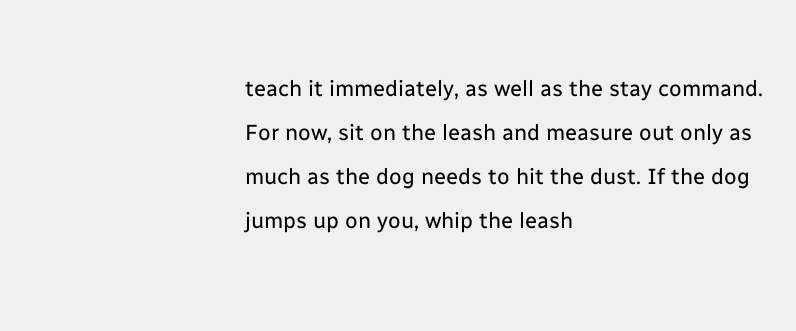teach it immediately, as well as the stay command. For now, sit on the leash and measure out only as much as the dog needs to hit the dust. If the dog jumps up on you, whip the leash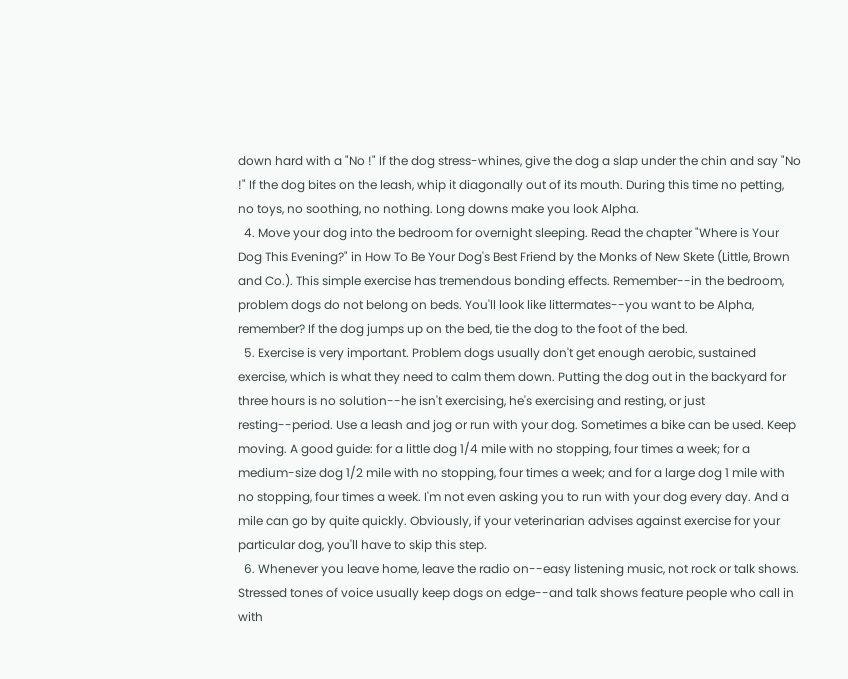down hard with a "No !" If the dog stress-whines, give the dog a slap under the chin and say "No !" If the dog bites on the leash, whip it diagonally out of its mouth. During this time no petting, no toys, no soothing, no nothing. Long downs make you look Alpha.
  4. Move your dog into the bedroom for overnight sleeping. Read the chapter "Where is Your Dog This Evening?" in How To Be Your Dog's Best Friend by the Monks of New Skete (Little, Brown and Co.). This simple exercise has tremendous bonding effects. Remember--in the bedroom, problem dogs do not belong on beds. You'll look like littermates--you want to be Alpha, remember? If the dog jumps up on the bed, tie the dog to the foot of the bed.
  5. Exercise is very important. Problem dogs usually don't get enough aerobic, sustained exercise, which is what they need to calm them down. Putting the dog out in the backyard for three hours is no solution--he isn't exercising, he's exercising and resting, or just resting--period. Use a leash and jog or run with your dog. Sometimes a bike can be used. Keep moving. A good guide: for a little dog 1/4 mile with no stopping, four times a week; for a medium-size dog 1/2 mile with no stopping, four times a week; and for a large dog 1 mile with no stopping, four times a week. I'm not even asking you to run with your dog every day. And a mile can go by quite quickly. Obviously, if your veterinarian advises against exercise for your particular dog, you'll have to skip this step.
  6. Whenever you leave home, leave the radio on--easy listening music, not rock or talk shows. Stressed tones of voice usually keep dogs on edge--and talk shows feature people who call in with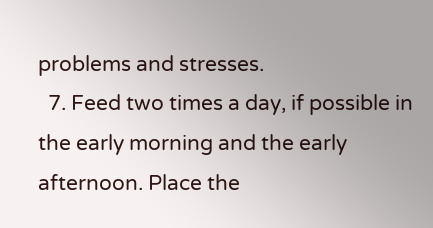problems and stresses.
  7. Feed two times a day, if possible in the early morning and the early afternoon. Place the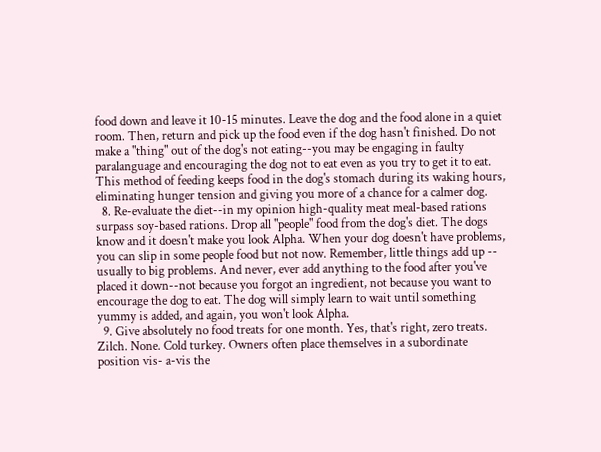food down and leave it 10-15 minutes. Leave the dog and the food alone in a quiet room. Then, return and pick up the food even if the dog hasn't finished. Do not make a "thing" out of the dog's not eating--you may be engaging in faulty paralanguage and encouraging the dog not to eat even as you try to get it to eat. This method of feeding keeps food in the dog's stomach during its waking hours, eliminating hunger tension and giving you more of a chance for a calmer dog.
  8. Re-evaluate the diet--in my opinion high-quality meat meal-based rations surpass soy-based rations. Drop all "people" food from the dog's diet. The dogs know and it doesn't make you look Alpha. When your dog doesn't have problems, you can slip in some people food but not now. Remember, little things add up -- usually to big problems. And never, ever add anything to the food after you've placed it down--not because you forgot an ingredient, not because you want to encourage the dog to eat. The dog will simply learn to wait until something yummy is added, and again, you won't look Alpha.
  9. Give absolutely no food treats for one month. Yes, that's right, zero treats. Zilch. None. Cold turkey. Owners often place themselves in a subordinate position vis- a-vis the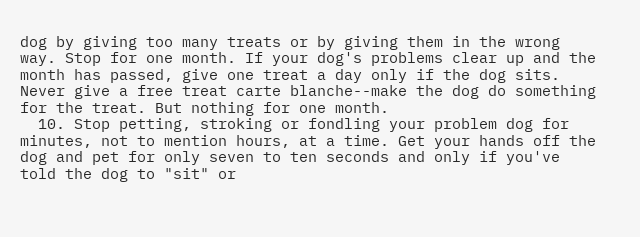dog by giving too many treats or by giving them in the wrong way. Stop for one month. If your dog's problems clear up and the month has passed, give one treat a day only if the dog sits. Never give a free treat carte blanche--make the dog do something for the treat. But nothing for one month.
  10. Stop petting, stroking or fondling your problem dog for minutes, not to mention hours, at a time. Get your hands off the dog and pet for only seven to ten seconds and only if you've told the dog to "sit" or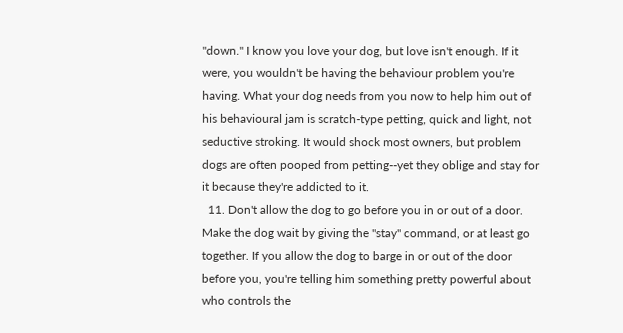"down." I know you love your dog, but love isn't enough. If it were, you wouldn't be having the behaviour problem you're having. What your dog needs from you now to help him out of his behavioural jam is scratch-type petting, quick and light, not seductive stroking. It would shock most owners, but problem dogs are often pooped from petting--yet they oblige and stay for it because they're addicted to it.
  11. Don't allow the dog to go before you in or out of a door. Make the dog wait by giving the "stay" command, or at least go together. If you allow the dog to barge in or out of the door before you, you're telling him something pretty powerful about who controls the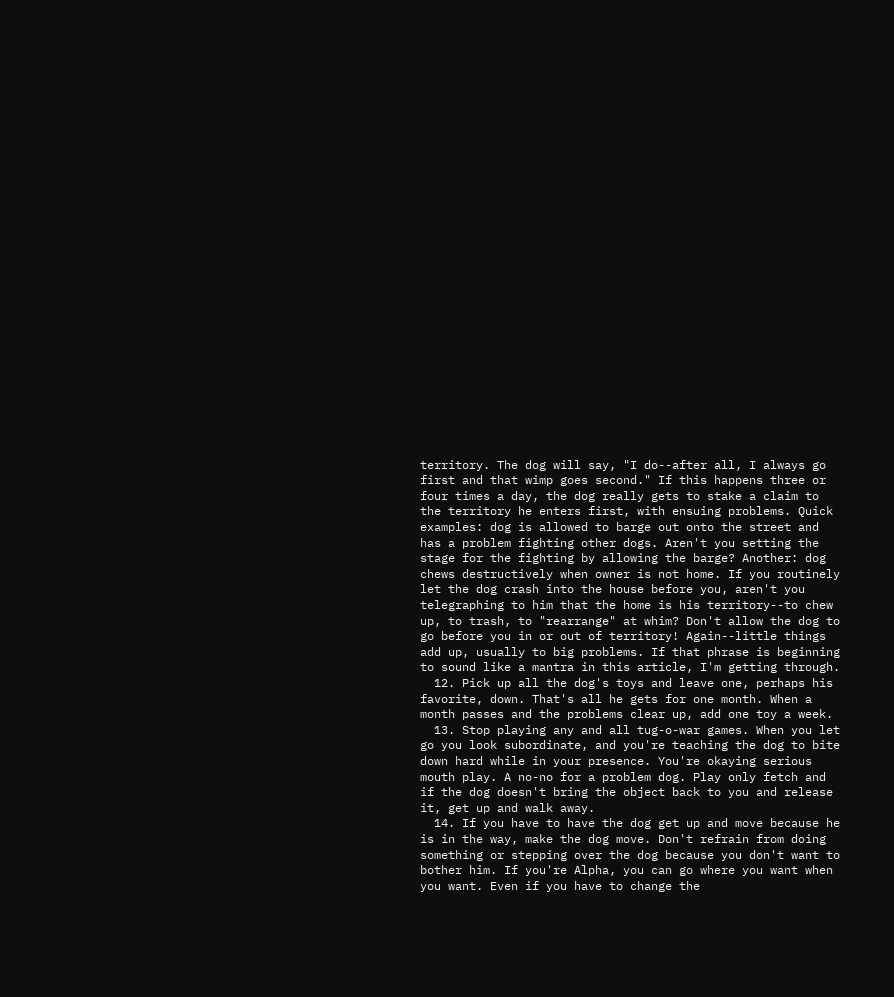territory. The dog will say, "I do--after all, I always go first and that wimp goes second." If this happens three or four times a day, the dog really gets to stake a claim to the territory he enters first, with ensuing problems. Quick examples: dog is allowed to barge out onto the street and has a problem fighting other dogs. Aren't you setting the stage for the fighting by allowing the barge? Another: dog chews destructively when owner is not home. If you routinely let the dog crash into the house before you, aren't you telegraphing to him that the home is his territory--to chew up, to trash, to "rearrange" at whim? Don't allow the dog to go before you in or out of territory! Again--little things add up, usually to big problems. If that phrase is beginning to sound like a mantra in this article, I'm getting through.
  12. Pick up all the dog's toys and leave one, perhaps his favorite, down. That's all he gets for one month. When a month passes and the problems clear up, add one toy a week.
  13. Stop playing any and all tug-o-war games. When you let go you look subordinate, and you're teaching the dog to bite down hard while in your presence. You're okaying serious mouth play. A no-no for a problem dog. Play only fetch and if the dog doesn't bring the object back to you and release it, get up and walk away.
  14. If you have to have the dog get up and move because he is in the way, make the dog move. Don't refrain from doing something or stepping over the dog because you don't want to bother him. If you're Alpha, you can go where you want when you want. Even if you have to change the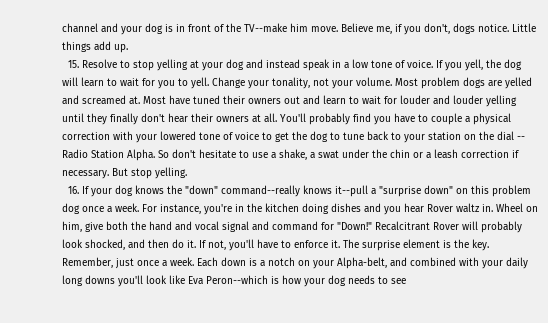channel and your dog is in front of the TV--make him move. Believe me, if you don't, dogs notice. Little things add up.
  15. Resolve to stop yelling at your dog and instead speak in a low tone of voice. If you yell, the dog will learn to wait for you to yell. Change your tonality, not your volume. Most problem dogs are yelled and screamed at. Most have tuned their owners out and learn to wait for louder and louder yelling until they finally don't hear their owners at all. You'll probably find you have to couple a physical correction with your lowered tone of voice to get the dog to tune back to your station on the dial -- Radio Station Alpha. So don't hesitate to use a shake, a swat under the chin or a leash correction if necessary. But stop yelling.
  16. If your dog knows the "down" command--really knows it--pull a "surprise down" on this problem dog once a week. For instance, you're in the kitchen doing dishes and you hear Rover waltz in. Wheel on him, give both the hand and vocal signal and command for "Down!" Recalcitrant Rover will probably look shocked, and then do it. If not, you'll have to enforce it. The surprise element is the key. Remember, just once a week. Each down is a notch on your Alpha-belt, and combined with your daily long downs you'll look like Eva Peron--which is how your dog needs to see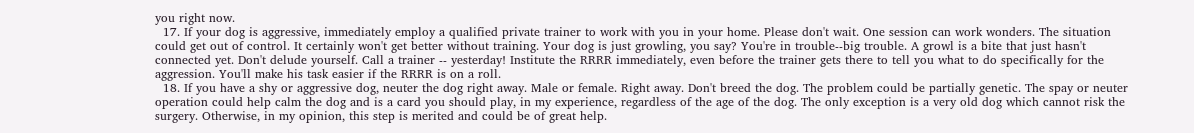you right now.
  17. If your dog is aggressive, immediately employ a qualified private trainer to work with you in your home. Please don't wait. One session can work wonders. The situation could get out of control. It certainly won't get better without training. Your dog is just growling, you say? You're in trouble--big trouble. A growl is a bite that just hasn't connected yet. Don't delude yourself. Call a trainer -- yesterday! Institute the RRRR immediately, even before the trainer gets there to tell you what to do specifically for the aggression. You'll make his task easier if the RRRR is on a roll.
  18. If you have a shy or aggressive dog, neuter the dog right away. Male or female. Right away. Don't breed the dog. The problem could be partially genetic. The spay or neuter operation could help calm the dog and is a card you should play, in my experience, regardless of the age of the dog. The only exception is a very old dog which cannot risk the surgery. Otherwise, in my opinion, this step is merited and could be of great help.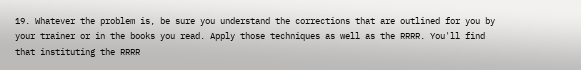19. Whatever the problem is, be sure you understand the corrections that are outlined for you by your trainer or in the books you read. Apply those techniques as well as the RRRR. You'll find that instituting the RRRR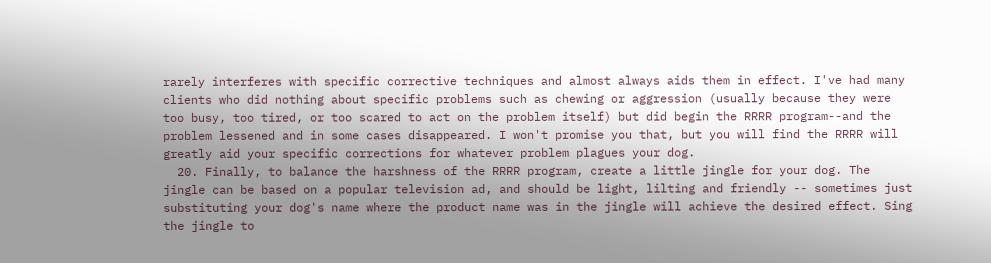rarely interferes with specific corrective techniques and almost always aids them in effect. I've had many clients who did nothing about specific problems such as chewing or aggression (usually because they were too busy, too tired, or too scared to act on the problem itself) but did begin the RRRR program--and the problem lessened and in some cases disappeared. I won't promise you that, but you will find the RRRR will greatly aid your specific corrections for whatever problem plagues your dog.
  20. Finally, to balance the harshness of the RRRR program, create a little jingle for your dog. The jingle can be based on a popular television ad, and should be light, lilting and friendly -- sometimes just substituting your dog's name where the product name was in the jingle will achieve the desired effect. Sing the jingle to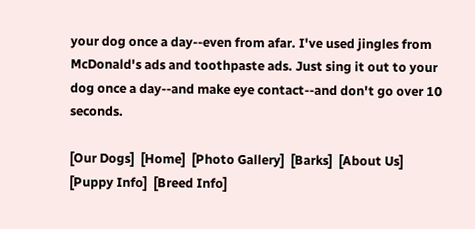your dog once a day--even from afar. I've used jingles from McDonald's ads and toothpaste ads. Just sing it out to your dog once a day--and make eye contact--and don't go over 10 seconds.

[Our Dogs]  [Home]  [Photo Gallery]  [Barks]  [About Us]  [Puppy Info]  [Breed Info]